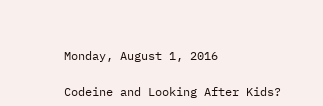Monday, August 1, 2016

Codeine and Looking After Kids?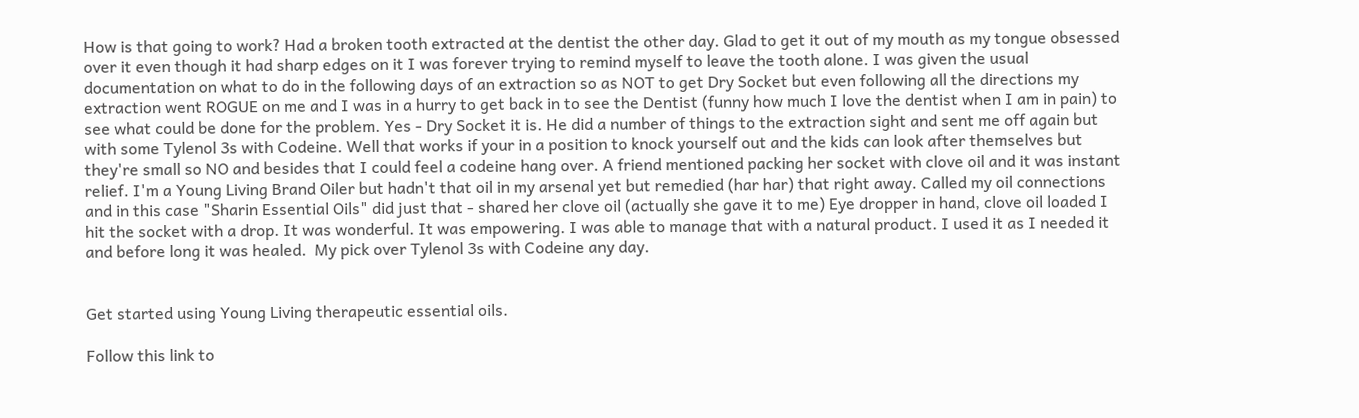How is that going to work? Had a broken tooth extracted at the dentist the other day. Glad to get it out of my mouth as my tongue obsessed over it even though it had sharp edges on it I was forever trying to remind myself to leave the tooth alone. I was given the usual documentation on what to do in the following days of an extraction so as NOT to get Dry Socket but even following all the directions my extraction went ROGUE on me and I was in a hurry to get back in to see the Dentist (funny how much I love the dentist when I am in pain) to see what could be done for the problem. Yes - Dry Socket it is. He did a number of things to the extraction sight and sent me off again but with some Tylenol 3s with Codeine. Well that works if your in a position to knock yourself out and the kids can look after themselves but they're small so NO and besides that I could feel a codeine hang over. A friend mentioned packing her socket with clove oil and it was instant relief. I'm a Young Living Brand Oiler but hadn't that oil in my arsenal yet but remedied (har har) that right away. Called my oil connections and in this case "Sharin Essential Oils" did just that - shared her clove oil (actually she gave it to me) Eye dropper in hand, clove oil loaded I hit the socket with a drop. It was wonderful. It was empowering. I was able to manage that with a natural product. I used it as I needed it and before long it was healed.  My pick over Tylenol 3s with Codeine any day.


Get started using Young Living therapeutic essential oils.

Follow this link to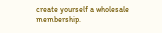create yourself a wholesale membership.